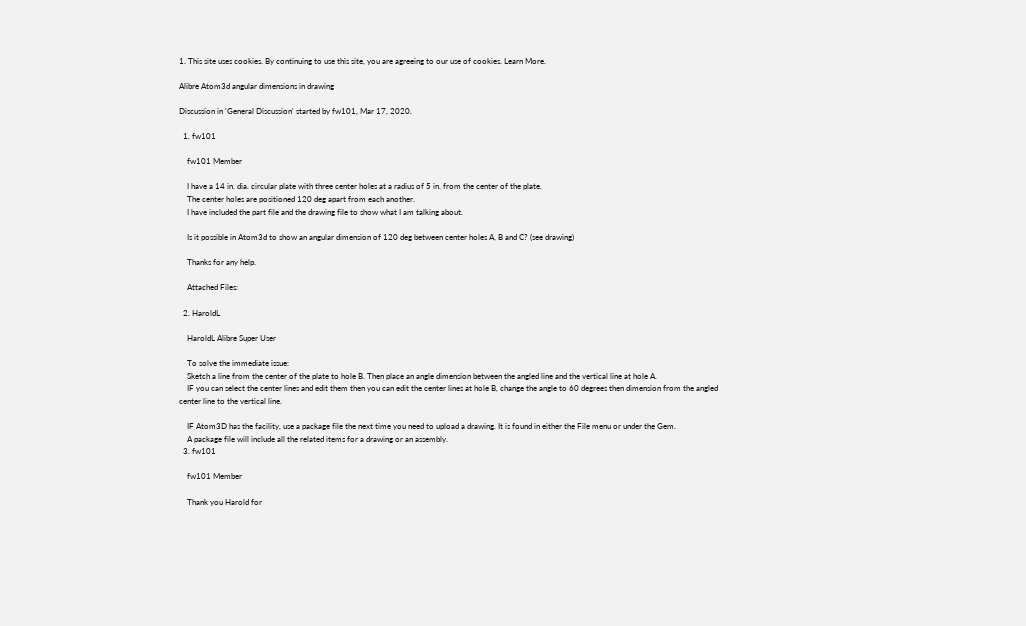1. This site uses cookies. By continuing to use this site, you are agreeing to our use of cookies. Learn More.

Alibre Atom3d angular dimensions in drawing

Discussion in 'General Discussion' started by fw101, Mar 17, 2020.

  1. fw101

    fw101 Member

    I have a 14 in. dia. circular plate with three center holes at a radius of 5 in. from the center of the plate.
    The center holes are positioned 120 deg apart from each another.
    I have included the part file and the drawing file to show what I am talking about.

    Is it possible in Atom3d to show an angular dimension of 120 deg between center holes A, B and C? (see drawing)

    Thanks for any help.

    Attached Files:

  2. HaroldL

    HaroldL Alibre Super User

    To solve the immediate issue:
    Sketch a line from the center of the plate to hole B. Then place an angle dimension between the angled line and the vertical line at hole A.
    IF you can select the center lines and edit them then you can edit the center lines at hole B, change the angle to 60 degrees then dimension from the angled center line to the vertical line.

    IF Atom3D has the facility, use a package file the next time you need to upload a drawing. It is found in either the File menu or under the Gem.
    A package file will include all the related items for a drawing or an assembly.
  3. fw101

    fw101 Member

    Thank you Harold for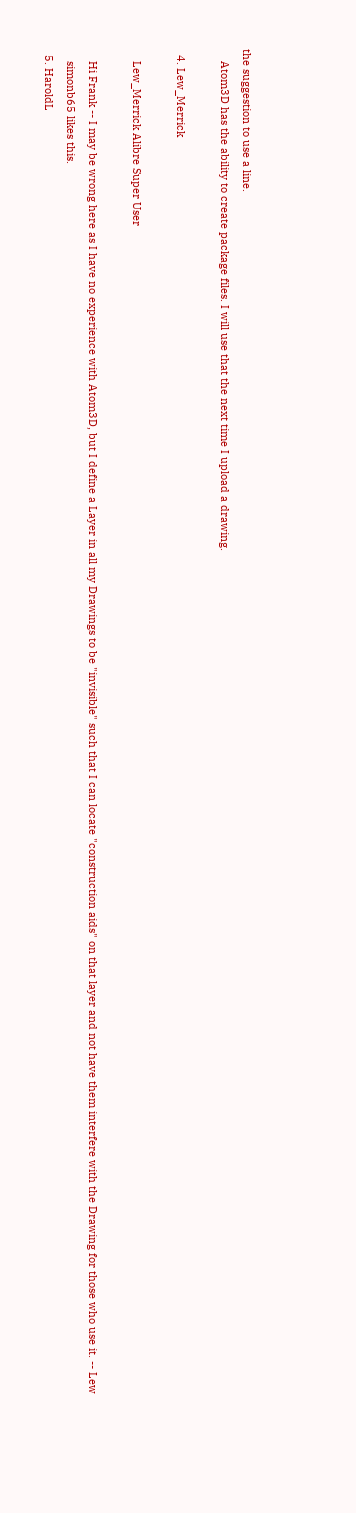the suggestion to use a line.
    Atom3D has the ability to create package files. I will use that the next time I upload a drawing.

  4. Lew_Merrick

    Lew_Merrick Alibre Super User

    Hi Frank -- I may be wrong here as I have no experience with Atom3D, but I define a Layer in all my Drawings to be "invisible" such that I can locate "construction aids" on that layer and not have them interfere with the Drawing for those who use it. -- Lew
    simonb65 likes this.
  5. HaroldL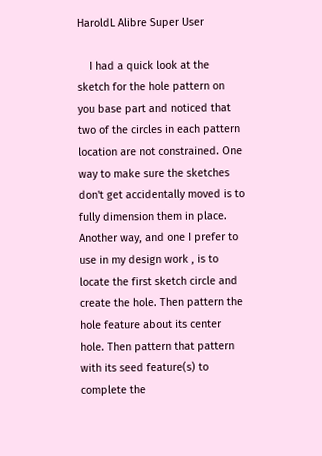HaroldL Alibre Super User

    I had a quick look at the sketch for the hole pattern on you base part and noticed that two of the circles in each pattern location are not constrained. One way to make sure the sketches don't get accidentally moved is to fully dimension them in place. Another way, and one I prefer to use in my design work , is to locate the first sketch circle and create the hole. Then pattern the hole feature about its center hole. Then pattern that pattern with its seed feature(s) to complete the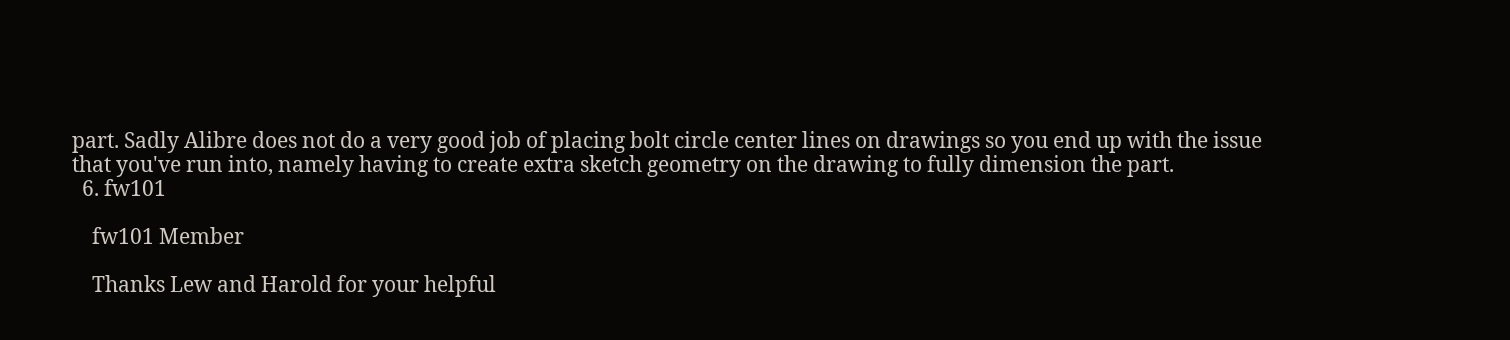part. Sadly Alibre does not do a very good job of placing bolt circle center lines on drawings so you end up with the issue that you've run into, namely having to create extra sketch geometry on the drawing to fully dimension the part.
  6. fw101

    fw101 Member

    Thanks Lew and Harold for your helpful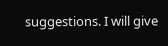suggestions. I will give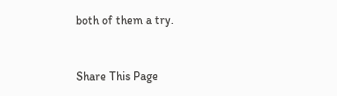both of them a try.


Share This Page